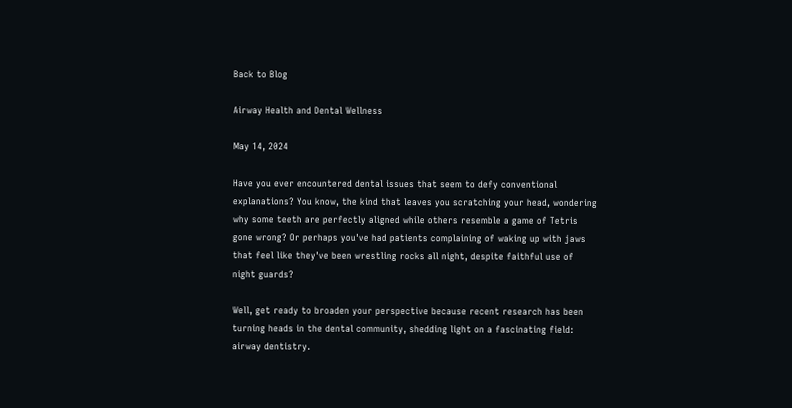Back to Blog

Airway Health and Dental Wellness

May 14, 2024

Have you ever encountered dental issues that seem to defy conventional explanations? You know, the kind that leaves you scratching your head, wondering why some teeth are perfectly aligned while others resemble a game of Tetris gone wrong? Or perhaps you've had patients complaining of waking up with jaws that feel like they've been wrestling rocks all night, despite faithful use of night guards?

Well, get ready to broaden your perspective because recent research has been turning heads in the dental community, shedding light on a fascinating field: airway dentistry.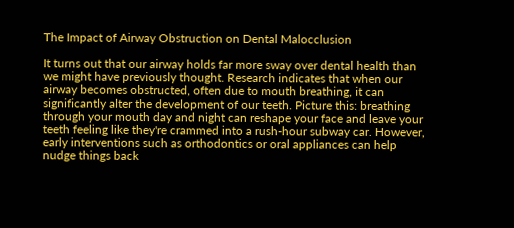The Impact of Airway Obstruction on Dental Malocclusion

It turns out that our airway holds far more sway over dental health than we might have previously thought. Research indicates that when our airway becomes obstructed, often due to mouth breathing, it can significantly alter the development of our teeth. Picture this: breathing through your mouth day and night can reshape your face and leave your teeth feeling like they're crammed into a rush-hour subway car. However, early interventions such as orthodontics or oral appliances can help nudge things back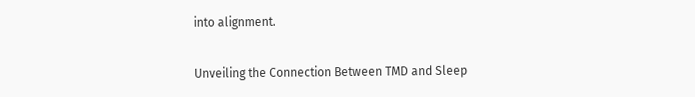into alignment.

Unveiling the Connection Between TMD and Sleep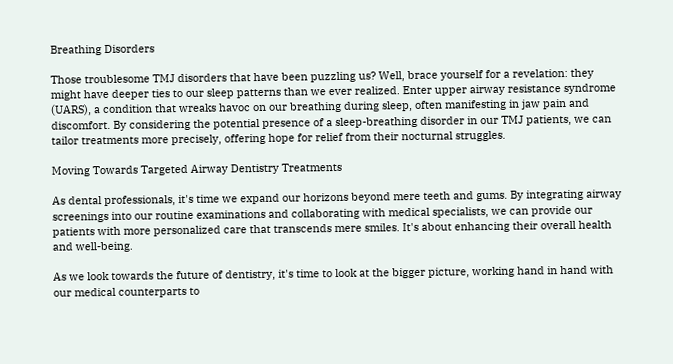Breathing Disorders

Those troublesome TMJ disorders that have been puzzling us? Well, brace yourself for a revelation: they might have deeper ties to our sleep patterns than we ever realized. Enter upper airway resistance syndrome (UARS), a condition that wreaks havoc on our breathing during sleep, often manifesting in jaw pain and discomfort. By considering the potential presence of a sleep-breathing disorder in our TMJ patients, we can tailor treatments more precisely, offering hope for relief from their nocturnal struggles.

Moving Towards Targeted Airway Dentistry Treatments

As dental professionals, it's time we expand our horizons beyond mere teeth and gums. By integrating airway screenings into our routine examinations and collaborating with medical specialists, we can provide our patients with more personalized care that transcends mere smiles. It's about enhancing their overall health and well-being.

As we look towards the future of dentistry, it's time to look at the bigger picture, working hand in hand with our medical counterparts to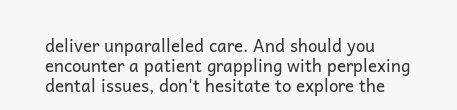deliver unparalleled care. And should you encounter a patient grappling with perplexing dental issues, don't hesitate to explore the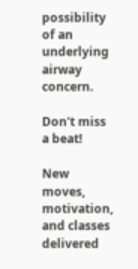possibility of an underlying airway concern.

Don't miss a beat!

New moves, motivation, and classes delivered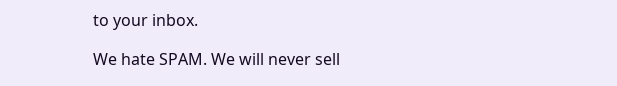to your inbox.

We hate SPAM. We will never sell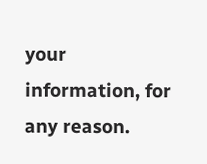your information, for any reason.